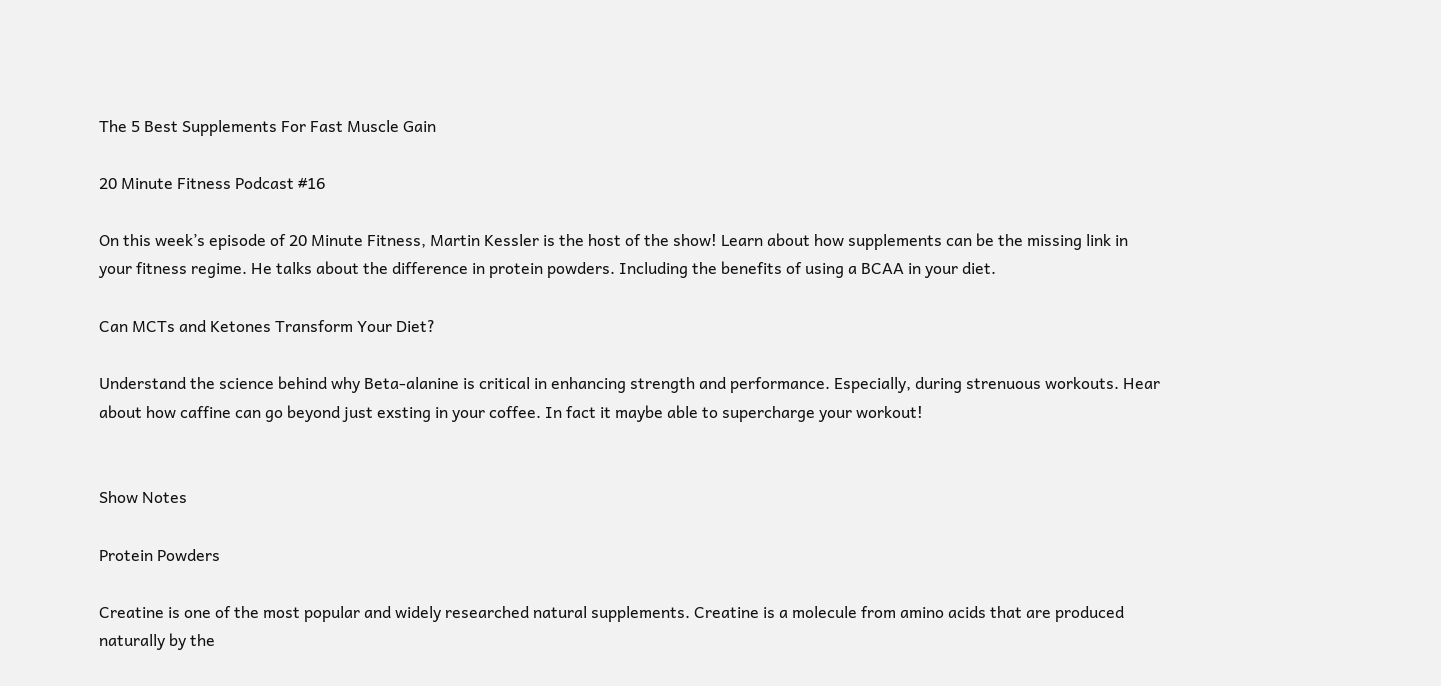The 5 Best Supplements For Fast Muscle Gain

20 Minute Fitness Podcast #16

On this week’s episode of 20 Minute Fitness, Martin Kessler is the host of the show! Learn about how supplements can be the missing link in your fitness regime. He talks about the difference in protein powders. Including the benefits of using a BCAA in your diet.

Can MCTs and Ketones Transform Your Diet?

Understand the science behind why Beta-alanine is critical in enhancing strength and performance. Especially, during strenuous workouts. Hear about how caffine can go beyond just exsting in your coffee. In fact it maybe able to supercharge your workout!


Show Notes

Protein Powders

Creatine is one of the most popular and widely researched natural supplements. Creatine is a molecule from amino acids that are produced naturally by the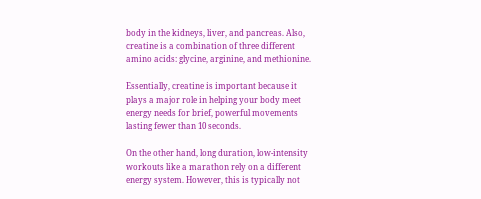body in the kidneys, liver, and pancreas. Also, creatine is a combination of three different amino acids: glycine, arginine, and methionine.

Essentially, creatine is important because it plays a major role in helping your body meet energy needs for brief, powerful movements lasting fewer than 10 seconds.

On the other hand, long duration, low-intensity workouts like a marathon rely on a different energy system. However, this is typically not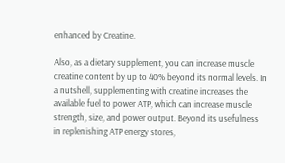enhanced by Creatine.

Also, as a dietary supplement, you can increase muscle creatine content by up to 40% beyond its normal levels. In a nutshell, supplementing with creatine increases the available fuel to power ATP, which can increase muscle strength, size, and power output. Beyond its usefulness in replenishing ATP energy stores,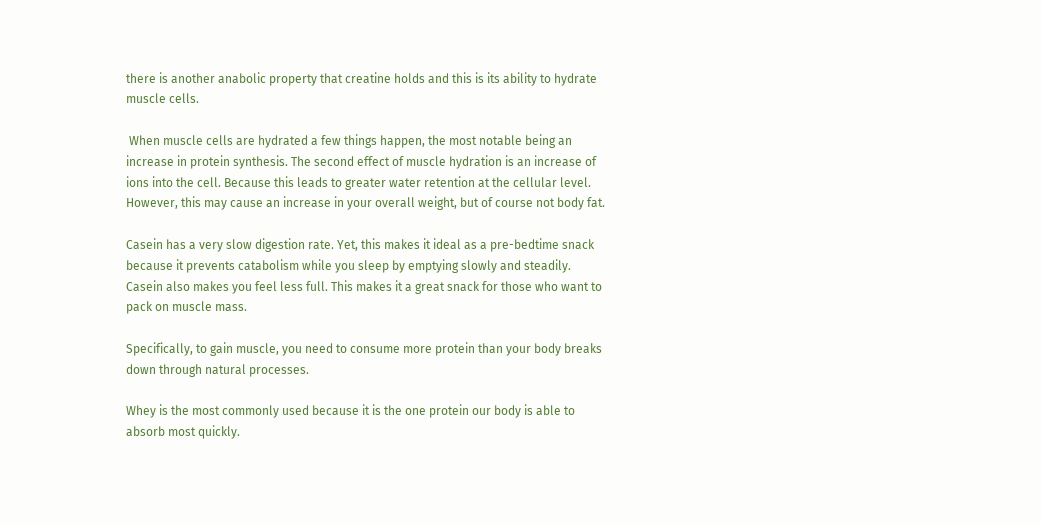there is another anabolic property that creatine holds and this is its ability to hydrate muscle cells.

 When muscle cells are hydrated a few things happen, the most notable being an increase in protein synthesis. The second effect of muscle hydration is an increase of ions into the cell. Because this leads to greater water retention at the cellular level. However, this may cause an increase in your overall weight, but of course not body fat.

Casein has a very slow digestion rate. Yet, this makes it ideal as a pre-bedtime snack because it prevents catabolism while you sleep by emptying slowly and steadily. Casein also makes you feel less full. This makes it a great snack for those who want to pack on muscle mass.

Specifically, to gain muscle, you need to consume more protein than your body breaks down through natural processes.

Whey is the most commonly used because it is the one protein our body is able to absorb most quickly.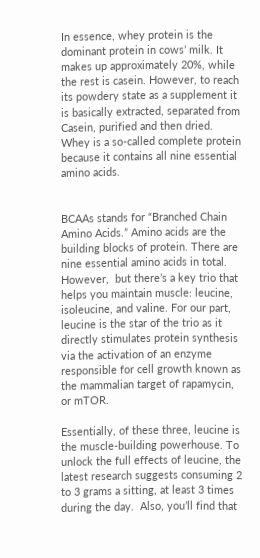In essence, whey protein is the dominant protein in cows’ milk. It makes up approximately 20%, while the rest is casein. However, to reach its powdery state as a supplement it is basically extracted, separated from Casein, purified and then dried. Whey is a so-called complete protein because it contains all nine essential amino acids.


BCAAs stands for “Branched Chain Amino Acids.” Amino acids are the building blocks of protein. There are nine essential amino acids in total. However,  but there’s a key trio that helps you maintain muscle: leucine, isoleucine, and valine. For our part, leucine is the star of the trio as it directly stimulates protein synthesis via the activation of an enzyme responsible for cell growth known as the mammalian target of rapamycin, or mTOR.

Essentially, of these three, leucine is the muscle-building powerhouse. To unlock the full effects of leucine, the latest research suggests consuming 2 to 3 grams a sitting, at least 3 times during the day.  Also, you’ll find that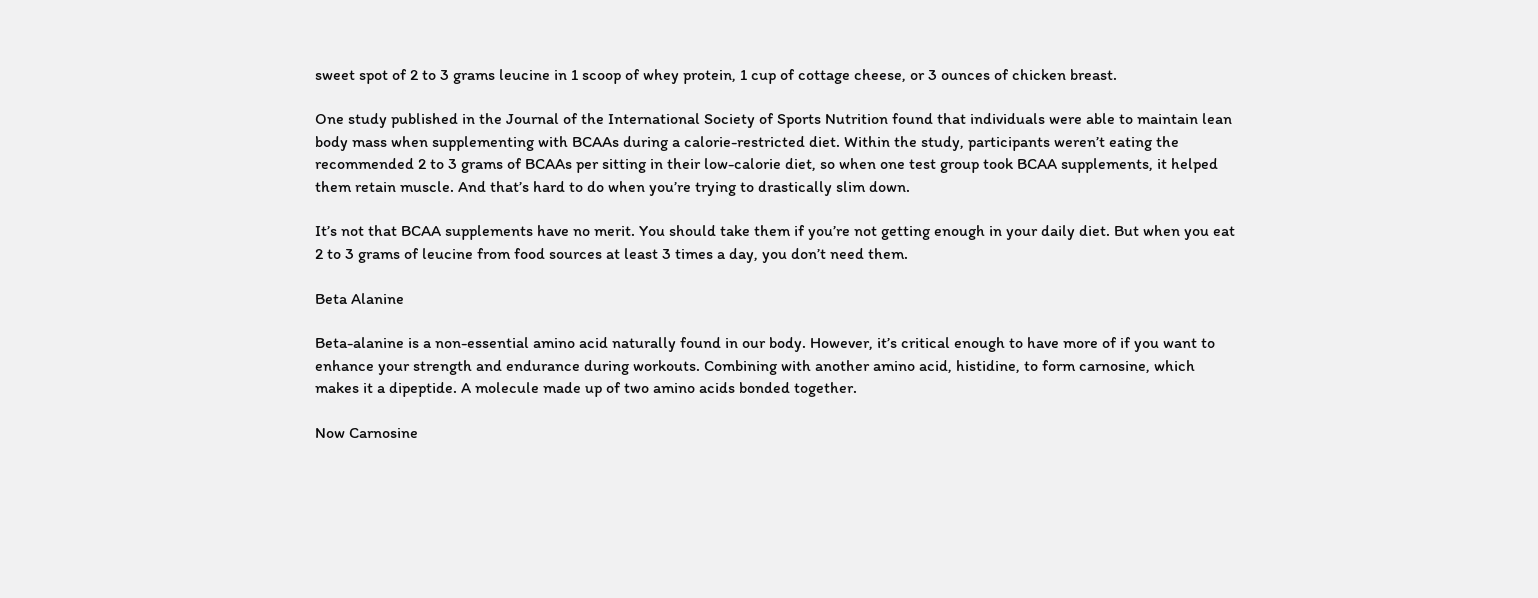sweet spot of 2 to 3 grams leucine in 1 scoop of whey protein, 1 cup of cottage cheese, or 3 ounces of chicken breast.

One study published in the Journal of the International Society of Sports Nutrition found that individuals were able to maintain lean body mass when supplementing with BCAAs during a calorie-restricted diet. Within the study, participants weren’t eating the recommended 2 to 3 grams of BCAAs per sitting in their low-calorie diet, so when one test group took BCAA supplements, it helped them retain muscle. And that’s hard to do when you’re trying to drastically slim down.

It’s not that BCAA supplements have no merit. You should take them if you’re not getting enough in your daily diet. But when you eat 2 to 3 grams of leucine from food sources at least 3 times a day, you don’t need them.

Beta Alanine

Beta-alanine is a non-essential amino acid naturally found in our body. However, it’s critical enough to have more of if you want to enhance your strength and endurance during workouts. Combining with another amino acid, histidine, to form carnosine, which makes it a dipeptide. A molecule made up of two amino acids bonded together.

Now Carnosine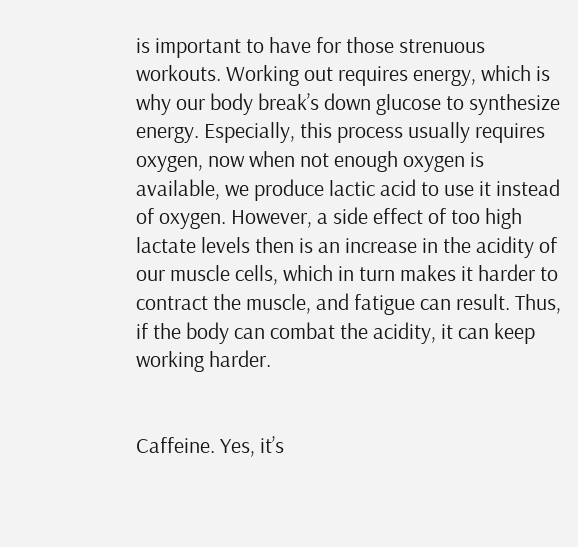is important to have for those strenuous workouts. Working out requires energy, which is why our body break’s down glucose to synthesize energy. Especially, this process usually requires oxygen, now when not enough oxygen is available, we produce lactic acid to use it instead of oxygen. However, a side effect of too high lactate levels then is an increase in the acidity of our muscle cells, which in turn makes it harder to contract the muscle, and fatigue can result. Thus, if the body can combat the acidity, it can keep working harder.


Caffeine. Yes, it’s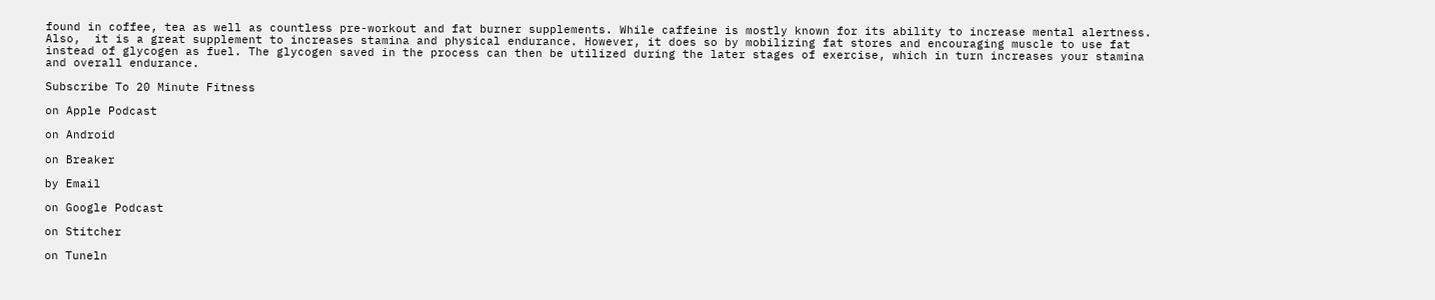found in coffee, tea as well as countless pre-workout and fat burner supplements. While caffeine is mostly known for its ability to increase mental alertness. Also,  it is a great supplement to increases stamina and physical endurance. However, it does so by mobilizing fat stores and encouraging muscle to use fat instead of glycogen as fuel. The glycogen saved in the process can then be utilized during the later stages of exercise, which in turn increases your stamina and overall endurance.

Subscribe To 20 Minute Fitness

on Apple Podcast

on Android

on Breaker

by Email

on Google Podcast

on Stitcher

on Tuneln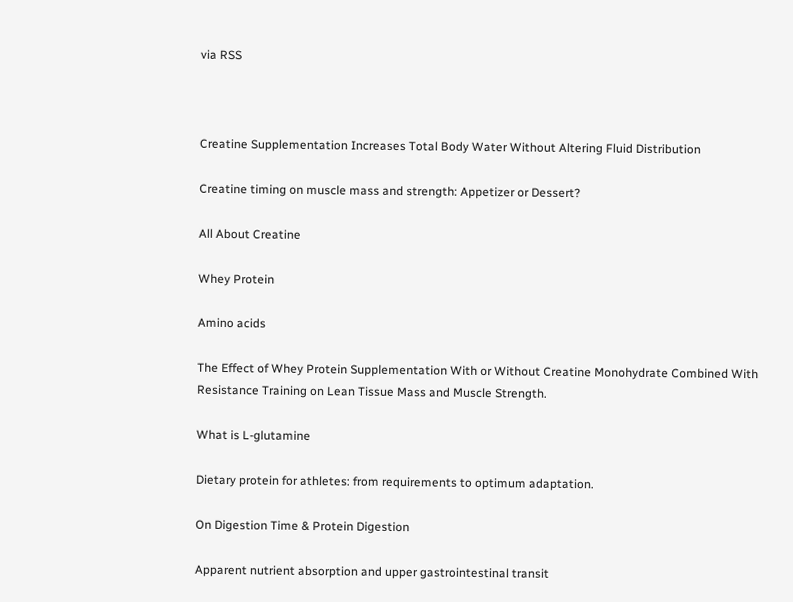via RSS



Creatine Supplementation Increases Total Body Water Without Altering Fluid Distribution

Creatine timing on muscle mass and strength: Appetizer or Dessert?

All About Creatine

Whey Protein

Amino acids

The Effect of Whey Protein Supplementation With or Without Creatine Monohydrate Combined With Resistance Training on Lean Tissue Mass and Muscle Strength.

What is L-glutamine

Dietary protein for athletes: from requirements to optimum adaptation.

On Digestion Time & Protein Digestion

Apparent nutrient absorption and upper gastrointestinal transit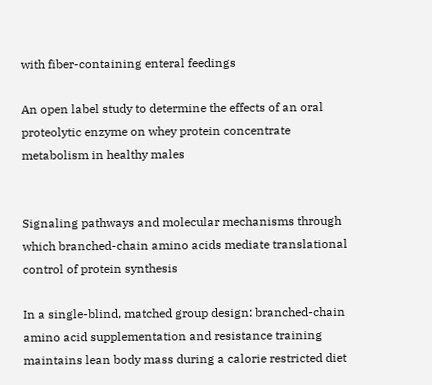with fiber-containing enteral feedings

An open label study to determine the effects of an oral proteolytic enzyme on whey protein concentrate metabolism in healthy males


Signaling pathways and molecular mechanisms through which branched-chain amino acids mediate translational control of protein synthesis

In a single-blind, matched group design: branched-chain amino acid supplementation and resistance training maintains lean body mass during a calorie restricted diet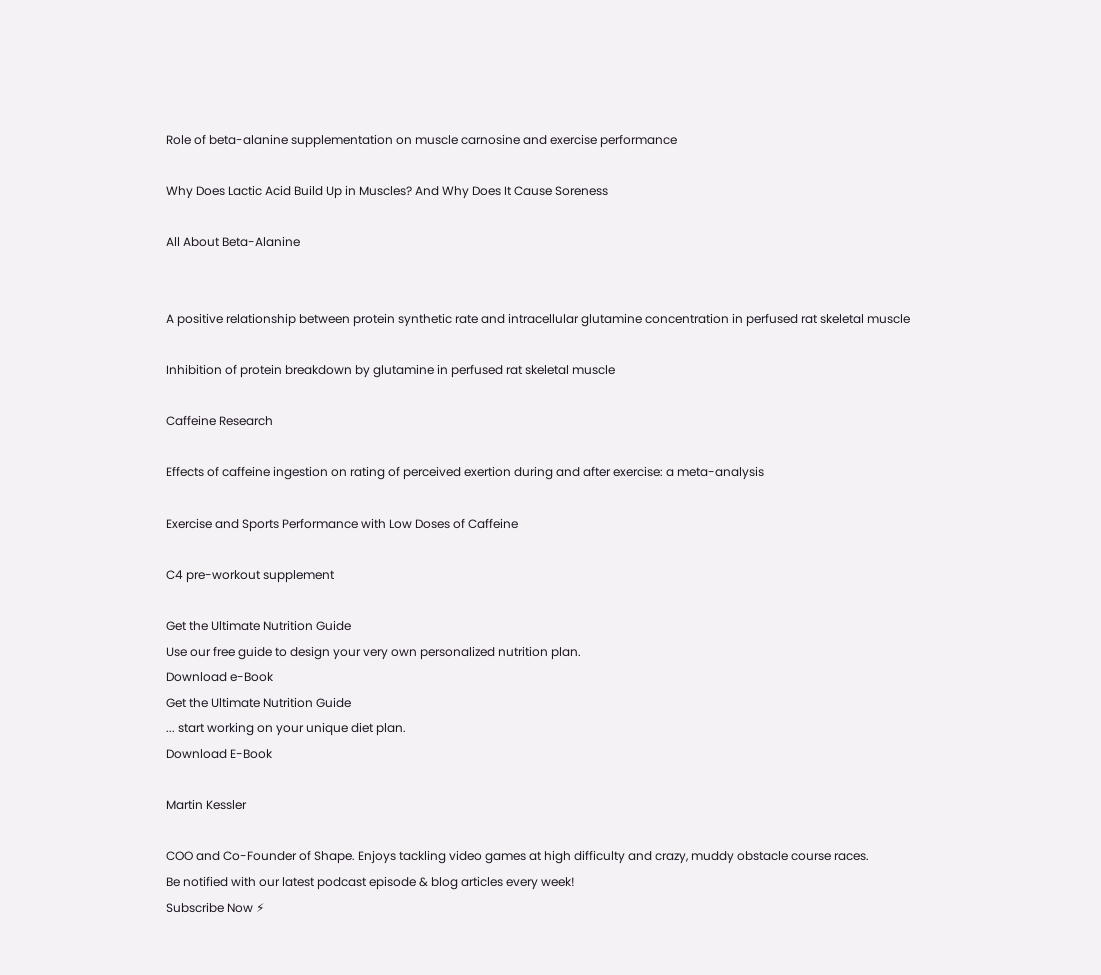Role of beta-alanine supplementation on muscle carnosine and exercise performance

Why Does Lactic Acid Build Up in Muscles? And Why Does It Cause Soreness

All About Beta-Alanine


A positive relationship between protein synthetic rate and intracellular glutamine concentration in perfused rat skeletal muscle

Inhibition of protein breakdown by glutamine in perfused rat skeletal muscle

Caffeine Research

Effects of caffeine ingestion on rating of perceived exertion during and after exercise: a meta-analysis

Exercise and Sports Performance with Low Doses of Caffeine

C4 pre-workout supplement

Get the Ultimate Nutrition Guide
Use our free guide to design your very own personalized nutrition plan.
Download e-Book
Get the Ultimate Nutrition Guide
... start working on your unique diet plan.
Download E-Book

Martin Kessler

COO and Co-Founder of Shape. Enjoys tackling video games at high difficulty and crazy, muddy obstacle course races.
Be notified with our latest podcast episode & blog articles every week!
Subscribe Now ⚡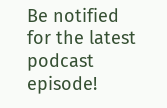Be notified for the latest podcast episode!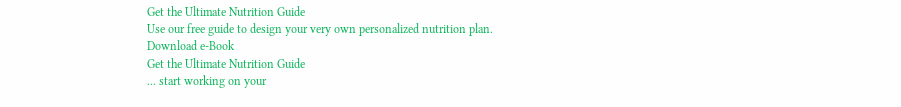Get the Ultimate Nutrition Guide
Use our free guide to design your very own personalized nutrition plan.
Download e-Book
Get the Ultimate Nutrition Guide
... start working on your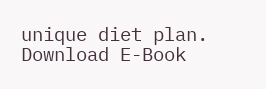unique diet plan.
Download E-Book